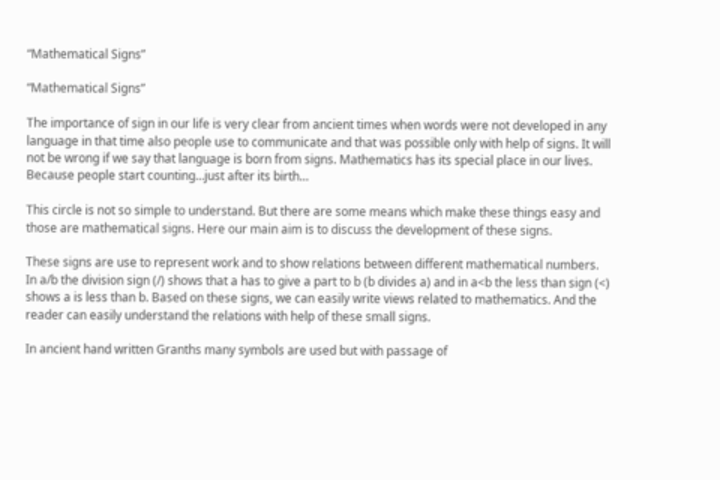“Mathematical Signs”

“Mathematical Signs”

The importance of sign in our life is very clear from ancient times when words were not developed in any language in that time also people use to communicate and that was possible only with help of signs. It will not be wrong if we say that language is born from signs. Mathematics has its special place in our lives. Because people start counting…just after its birth…

This circle is not so simple to understand. But there are some means which make these things easy and those are mathematical signs. Here our main aim is to discuss the development of these signs.

These signs are use to represent work and to show relations between different mathematical numbers. In a/b the division sign (/) shows that a has to give a part to b (b divides a) and in a<b the less than sign (<) shows a is less than b. Based on these signs, we can easily write views related to mathematics. And the reader can easily understand the relations with help of these small signs.

In ancient hand written Granths many symbols are used but with passage of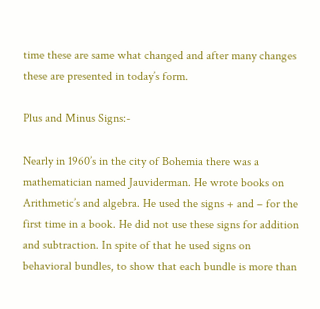time these are same what changed and after many changes these are presented in today’s form.

Plus and Minus Signs:-

Nearly in 1960’s in the city of Bohemia there was a mathematician named Jauviderman. He wrote books on Arithmetic’s and algebra. He used the signs + and – for the first time in a book. He did not use these signs for addition and subtraction. In spite of that he used signs on behavioral bundles, to show that each bundle is more than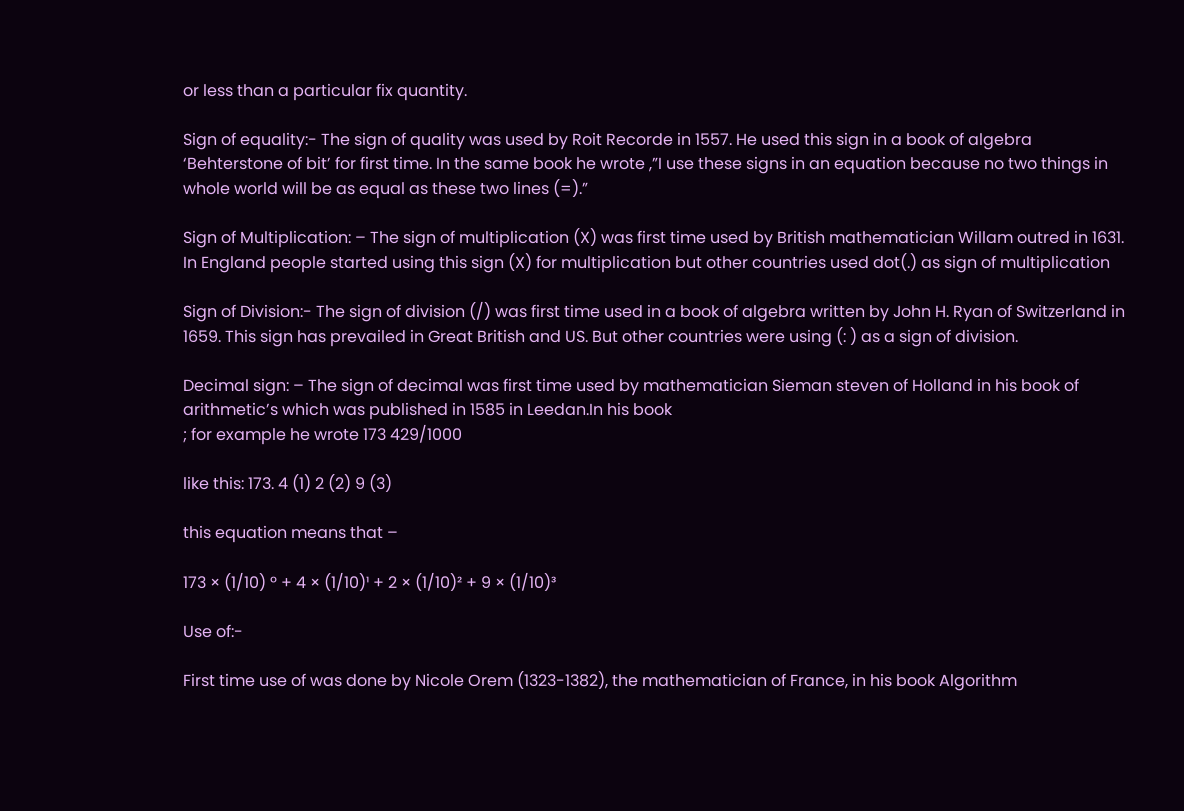or less than a particular fix quantity.

Sign of equality:- The sign of quality was used by Roit Recorde in 1557. He used this sign in a book of algebra ‘Behterstone of bit’ for first time. In the same book he wrote ,”I use these signs in an equation because no two things in whole world will be as equal as these two lines (=).”

Sign of Multiplication: – The sign of multiplication (X) was first time used by British mathematician Willam outred in 1631. In England people started using this sign (X) for multiplication but other countries used dot(.) as sign of multiplication

Sign of Division:- The sign of division (/) was first time used in a book of algebra written by John H. Ryan of Switzerland in 1659. This sign has prevailed in Great British and US. But other countries were using (: ) as a sign of division.

Decimal sign: – The sign of decimal was first time used by mathematician Sieman steven of Holland in his book of arithmetic’s which was published in 1585 in Leedan.In his book
; for example he wrote 173 429/1000

like this: 173. 4 (1) 2 (2) 9 (3)

this equation means that –

173 × (1/10) º + 4 × (1/10)¹ + 2 × (1/10)² + 9 × (1/10)³

Use of:-

First time use of was done by Nicole Orem (1323-1382), the mathematician of France, in his book Algorithm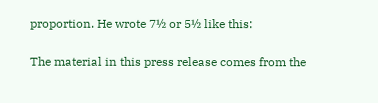proportion. He wrote 7½ or 5½ like this:

The material in this press release comes from the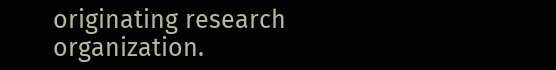originating research organization.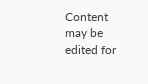Content may be edited for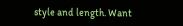style and length. Want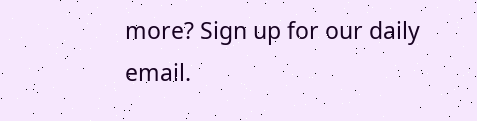more? Sign up for our daily email.